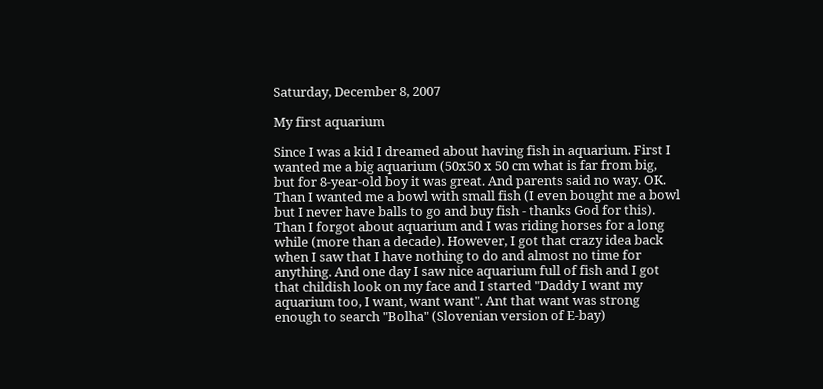Saturday, December 8, 2007

My first aquarium

Since I was a kid I dreamed about having fish in aquarium. First I wanted me a big aquarium (50x50 x 50 cm what is far from big, but for 8-year-old boy it was great. And parents said no way. OK. Than I wanted me a bowl with small fish (I even bought me a bowl but I never have balls to go and buy fish - thanks God for this). Than I forgot about aquarium and I was riding horses for a long while (more than a decade). However, I got that crazy idea back when I saw that I have nothing to do and almost no time for anything. And one day I saw nice aquarium full of fish and I got that childish look on my face and I started "Daddy I want my aquarium too, I want, want want". Ant that want was strong enough to search "Bolha" (Slovenian version of E-bay)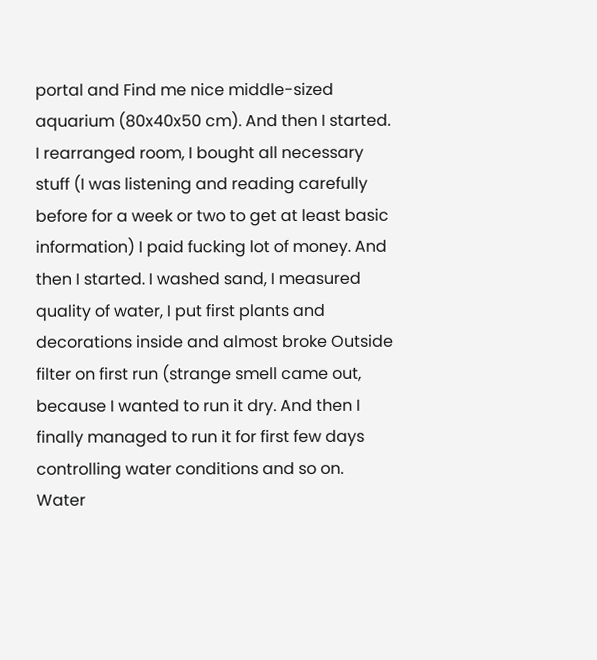portal and Find me nice middle-sized aquarium (80x40x50 cm). And then I started. I rearranged room, I bought all necessary stuff (I was listening and reading carefully before for a week or two to get at least basic information) I paid fucking lot of money. And then I started. I washed sand, I measured quality of water, I put first plants and decorations inside and almost broke Outside filter on first run (strange smell came out, because I wanted to run it dry. And then I finally managed to run it for first few days controlling water conditions and so on. Water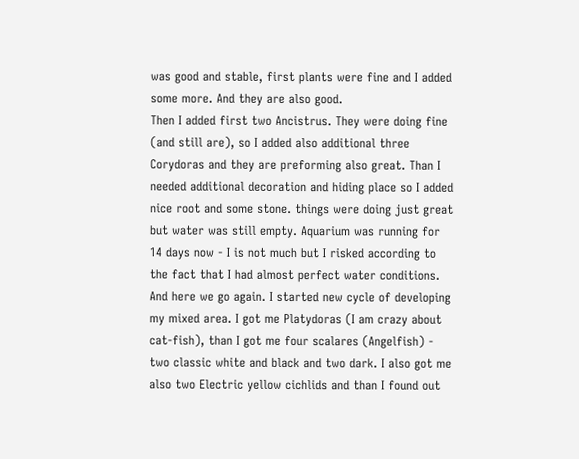was good and stable, first plants were fine and I added some more. And they are also good.
Then I added first two Ancistrus. They were doing fine (and still are), so I added also additional three Corydoras and they are preforming also great. Than I needed additional decoration and hiding place so I added nice root and some stone. things were doing just great but water was still empty. Aquarium was running for 14 days now - I is not much but I risked according to the fact that I had almost perfect water conditions. And here we go again. I started new cycle of developing my mixed area. I got me Platydoras (I am crazy about cat-fish), than I got me four scalares (Angelfish) - two classic white and black and two dark. I also got me also two Electric yellow cichlids and than I found out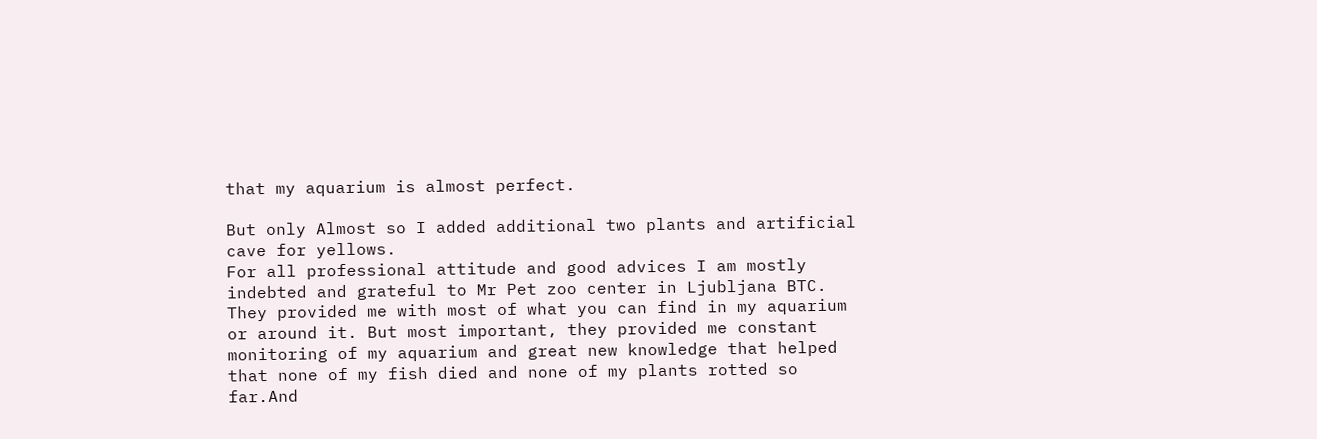that my aquarium is almost perfect.

But only Almost so I added additional two plants and artificial cave for yellows.
For all professional attitude and good advices I am mostly indebted and grateful to Mr Pet zoo center in Ljubljana BTC. They provided me with most of what you can find in my aquarium or around it. But most important, they provided me constant monitoring of my aquarium and great new knowledge that helped that none of my fish died and none of my plants rotted so far.And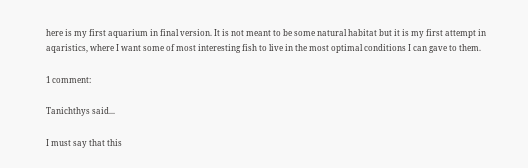here is my first aquarium in final version. It is not meant to be some natural habitat but it is my first attempt in aqaristics, where I want some of most interesting fish to live in the most optimal conditions I can gave to them.

1 comment:

Tanichthys said...

I must say that this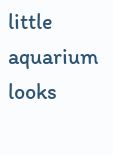little aquarium looks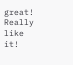great!
Really like it!